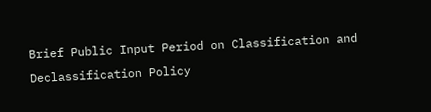Brief Public Input Period on Classification and Declassification Policy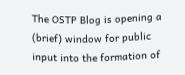The OSTP Blog is opening a (brief) window for public input into the formation of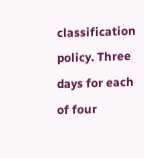classification policy. Three days for each of four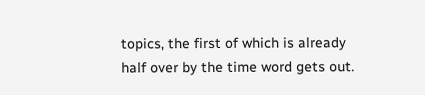topics, the first of which is already half over by the time word gets out.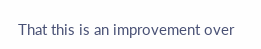That this is an improvement over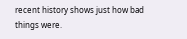recent history shows just how bad things were.